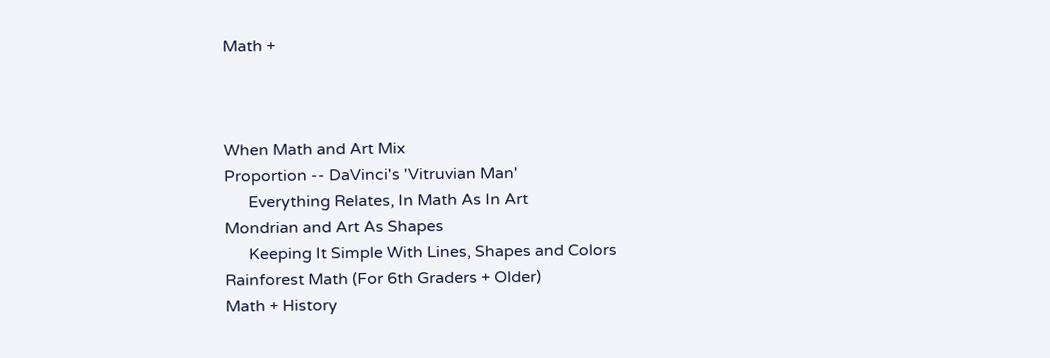Math +



When Math and Art Mix
Proportion -- DaVinci's 'Vitruvian Man'
      Everything Relates, In Math As In Art
Mondrian and Art As Shapes
      Keeping It Simple With Lines, Shapes and Colors
Rainforest Math (For 6th Graders + Older)
Math + History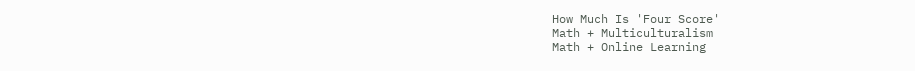How Much Is 'Four Score'
Math + Multiculturalism
Math + Online Learning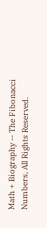Math + Biography -- The Fibonacci Numbers, All Rights Reserved.